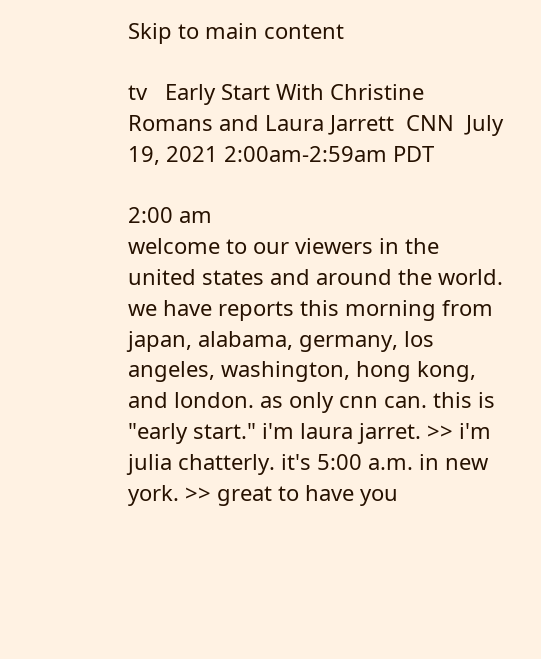Skip to main content

tv   Early Start With Christine Romans and Laura Jarrett  CNN  July 19, 2021 2:00am-2:59am PDT

2:00 am
welcome to our viewers in the united states and around the world. we have reports this morning from japan, alabama, germany, los angeles, washington, hong kong, and london. as only cnn can. this is "early start." i'm laura jarret. >> i'm julia chatterly. it's 5:00 a.m. in new york. >> great to have you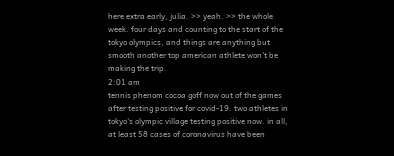here extra early, julia. >> yeah. >> the whole week. four days and counting to the start of the tokyo olympics, and things are anything but smooth another top american athlete won't be making the trip.
2:01 am
tennis phenom cocoa goff now out of the games after testing positive for covid-19. two athletes in tokyo's olympic village testing positive now. in all, at least 58 cases of coronavirus have been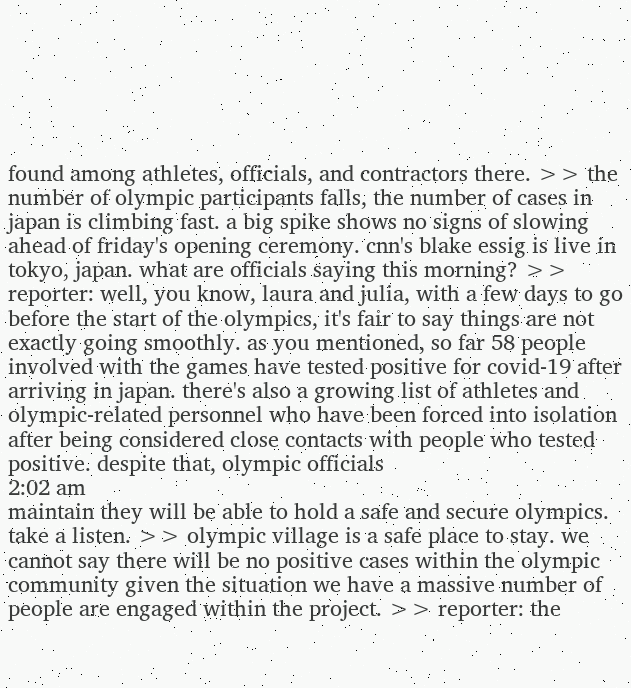found among athletes, officials, and contractors there. >> the number of olympic participants falls, the number of cases in japan is climbing fast. a big spike shows no signs of slowing ahead of friday's opening ceremony. cnn's blake essig is live in tokyo, japan. what are officials saying this morning? >> reporter: well, you know, laura and julia, with a few days to go before the start of the olympics, it's fair to say things are not exactly going smoothly. as you mentioned, so far 58 people involved with the games have tested positive for covid-19 after arriving in japan. there's also a growing list of athletes and olympic-related personnel who have been forced into isolation after being considered close contacts with people who tested positive. despite that, olympic officials
2:02 am
maintain they will be able to hold a safe and secure olympics. take a listen. >> olympic village is a safe place to stay. we cannot say there will be no positive cases within the olympic community given the situation we have a massive number of people are engaged within the project. >> reporter: the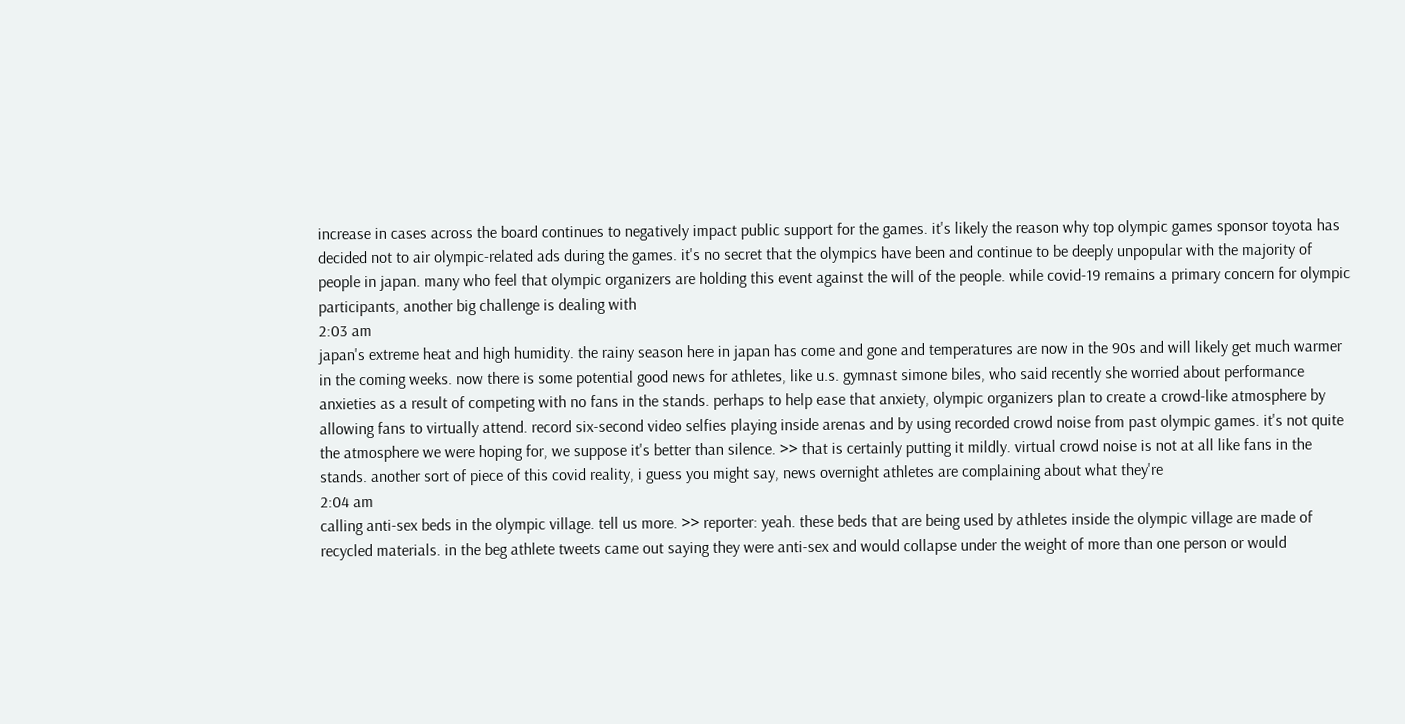increase in cases across the board continues to negatively impact public support for the games. it's likely the reason why top olympic games sponsor toyota has decided not to air olympic-related ads during the games. it's no secret that the olympics have been and continue to be deeply unpopular with the majority of people in japan. many who feel that olympic organizers are holding this event against the will of the people. while covid-19 remains a primary concern for olympic participants, another big challenge is dealing with
2:03 am
japan's extreme heat and high humidity. the rainy season here in japan has come and gone and temperatures are now in the 90s and will likely get much warmer in the coming weeks. now there is some potential good news for athletes, like u.s. gymnast simone biles, who said recently she worried about performance anxieties as a result of competing with no fans in the stands. perhaps to help ease that anxiety, olympic organizers plan to create a crowd-like atmosphere by allowing fans to virtually attend. record six-second video selfies playing inside arenas and by using recorded crowd noise from past olympic games. it's not quite the atmosphere we were hoping for, we suppose it's better than silence. >> that is certainly putting it mildly. virtual crowd noise is not at all like fans in the stands. another sort of piece of this covid reality, i guess you might say, news overnight athletes are complaining about what they're
2:04 am
calling anti-sex beds in the olympic village. tell us more. >> reporter: yeah. these beds that are being used by athletes inside the olympic village are made of recycled materials. in the beg athlete tweets came out saying they were anti-sex and would collapse under the weight of more than one person or would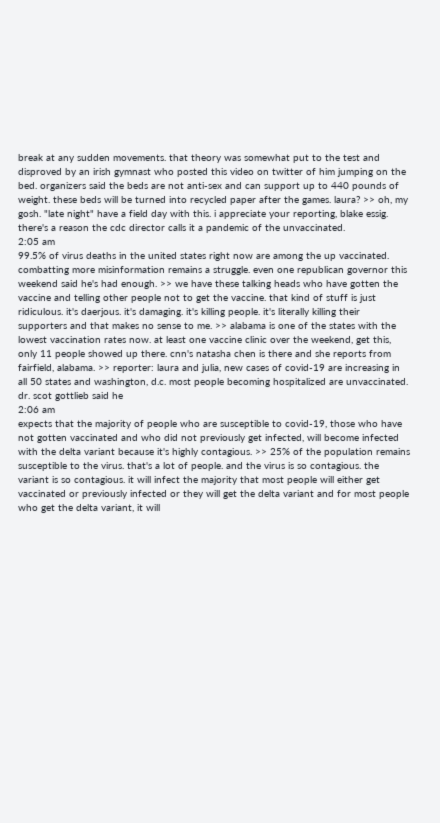break at any sudden movements. that theory was somewhat put to the test and disproved by an irish gymnast who posted this video on twitter of him jumping on the bed. organizers said the beds are not anti-sex and can support up to 440 pounds of weight. these beds will be turned into recycled paper after the games. laura? >> oh, my gosh. "late night" have a field day with this. i appreciate your reporting, blake essig. there's a reason the cdc director calls it a pandemic of the unvaccinated.
2:05 am
99.5% of virus deaths in the united states right now are among the up vaccinated. combatting more misinformation remains a struggle. even one republican governor this weekend said he's had enough. >> we have these talking heads who have gotten the vaccine and telling other people not to get the vaccine. that kind of stuff is just ridiculous. it's daerjous. it's damaging. it's killing people. it's literally killing their supporters and that makes no sense to me. >> alabama is one of the states with the lowest vaccination rates now. at least one vaccine clinic over the weekend, get this, only 11 people showed up there. cnn's natasha chen is there and she reports from fairfield, alabama. >> reporter: laura and julia, new cases of covid-19 are increasing in all 50 states and washington, d.c. most people becoming hospitalized are unvaccinated. dr. scot gottlieb said he
2:06 am
expects that the majority of people who are susceptible to covid-19, those who have not gotten vaccinated and who did not previously get infected, will become infected with the delta variant because it's highly contagious. >> 25% of the population remains susceptible to the virus. that's a lot of people. and the virus is so contagious. the variant is so contagious. it will infect the majority that most people will either get vaccinated or previously infected or they will get the delta variant and for most people who get the delta variant, it will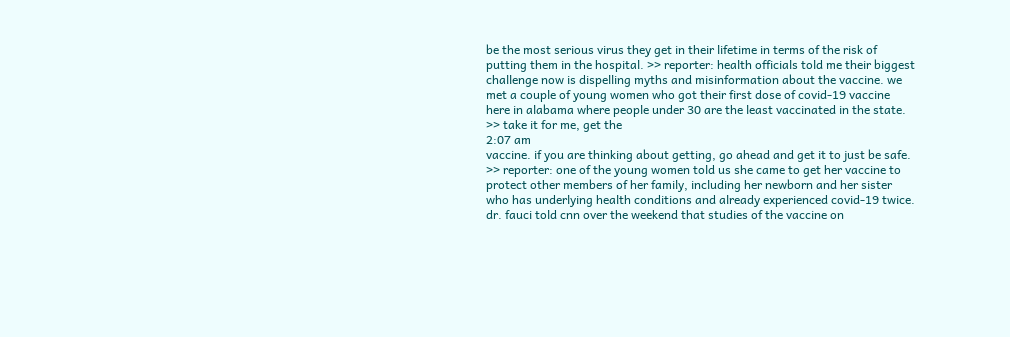be the most serious virus they get in their lifetime in terms of the risk of putting them in the hospital. >> reporter: health officials told me their biggest challenge now is dispelling myths and misinformation about the vaccine. we met a couple of young women who got their first dose of covid-19 vaccine here in alabama where people under 30 are the least vaccinated in the state. >> take it for me, get the
2:07 am
vaccine. if you are thinking about getting, go ahead and get it to just be safe. >> reporter: one of the young women told us she came to get her vaccine to protect other members of her family, including her newborn and her sister who has underlying health conditions and already experienced covid-19 twice. dr. fauci told cnn over the weekend that studies of the vaccine on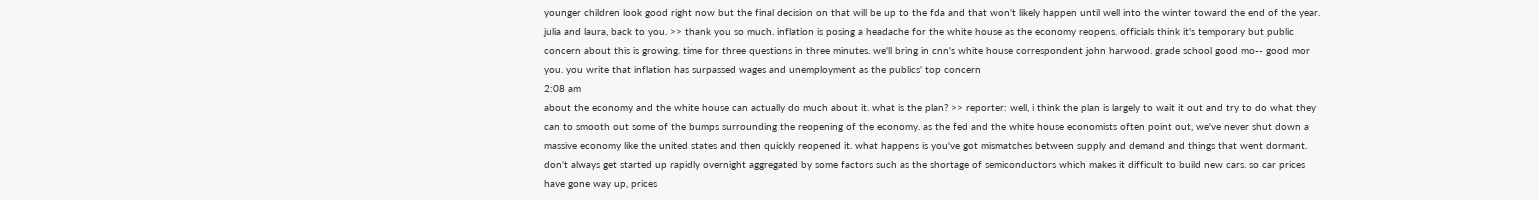younger children look good right now but the final decision on that will be up to the fda and that won't likely happen until well into the winter toward the end of the year. julia and laura, back to you. >> thank you so much. inflation is posing a headache for the white house as the economy reopens. officials think it's temporary but public concern about this is growing. time for three questions in three minutes. we'll bring in cnn's white house correspondent john harwood. grade school good mo-- good mor you. you write that inflation has surpassed wages and unemployment as the publics' top concern
2:08 am
about the economy and the white house can actually do much about it. what is the plan? >> reporter: well, i think the plan is largely to wait it out and try to do what they can to smooth out some of the bumps surrounding the reopening of the economy. as the fed and the white house economists often point out, we've never shut down a massive economy like the united states and then quickly reopened it. what happens is you've got mismatches between supply and demand and things that went dormant. don't always get started up rapidly overnight aggregated by some factors such as the shortage of semiconductors which makes it difficult to build new cars. so car prices have gone way up, prices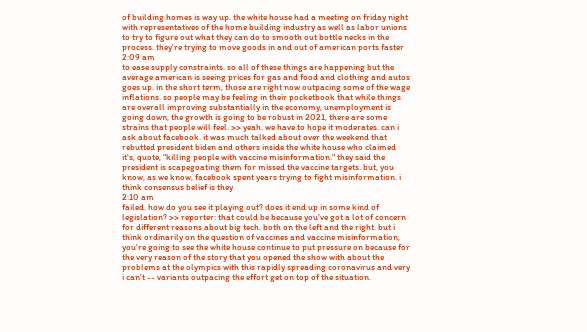of building homes is way up. the white house had a meeting on friday night with representatives of the home building industry as well as labor unions to try to figure out what they can do to smooth out bottle necks in the process. they're trying to move goods in and out of american ports faster
2:09 am
to ease supply constraints. so all of these things are happening but the average american is seeing prices for gas and food and clothing and autos goes up. in the short term, those are right now outpacing some of the wage inflations. so people may be feeling in their pocketbook that while things are overall improving substantially in the economy, unemployment is going down, the growth is going to be robust in 2021, there are some strains that people will feel. >> yeah. we have to hope it moderates. can i ask about facebook. it was much talked about over the weekend that rebutted president biden and others inside the white house who claimed it's, quote, "killing people with vaccine misinformation." they said the president is scapegoating them for missed the vaccine targets. but, you know, as we know, facebook spent years trying to fight misinformation. i think consensus belief is they
2:10 am
failed. how do you see it playing out? does it end up in some kind of legislation? >> reporter: that could be because you've got a lot of concern for different reasons about big tech. both on the left and the right. but i think ordinarily on the question of vaccines and vaccine misinformation, you're going to see the white house continue to put pressure on because for the very reason of the story that you opened the show with about the problems at the olympics with this rapidly spreading coronavirus and very i can't -- variants outpacing the effort get on top of the situation.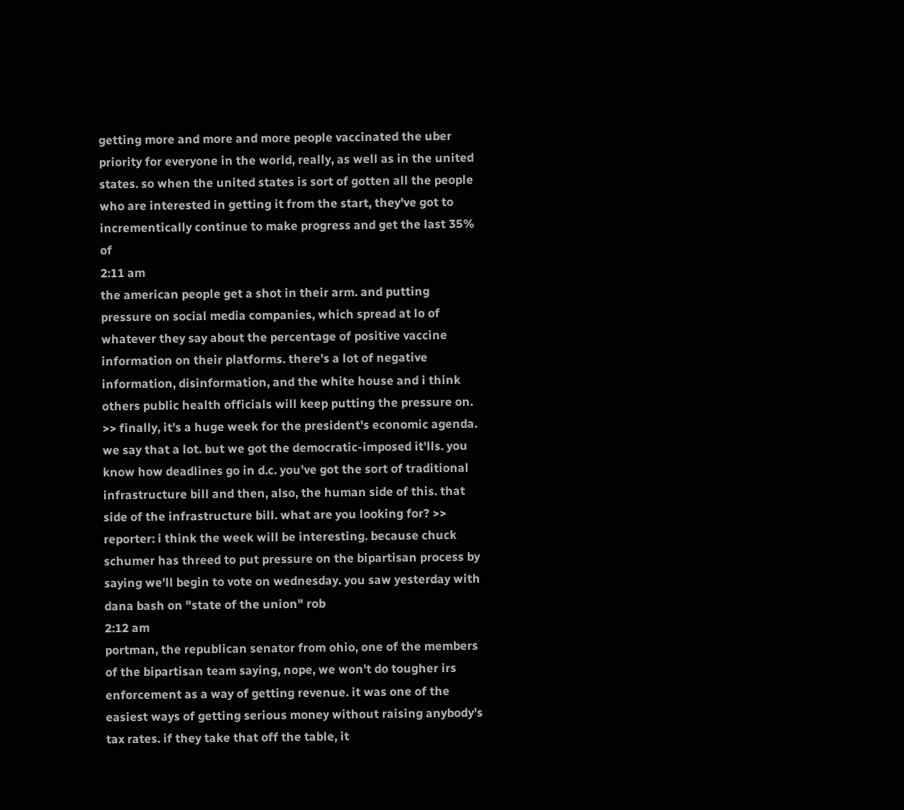getting more and more and more people vaccinated the uber priority for everyone in the world, really, as well as in the united states. so when the united states is sort of gotten all the people who are interested in getting it from the start, they've got to incrementically continue to make progress and get the last 35% of
2:11 am
the american people get a shot in their arm. and putting pressure on social media companies, which spread at lo of whatever they say about the percentage of positive vaccine information on their platforms. there's a lot of negative information, disinformation, and the white house and i think others public health officials will keep putting the pressure on. >> finally, it's a huge week for the president's economic agenda. we say that a lot. but we got the democratic-imposed it'lls. you know how deadlines go in d.c. you've got the sort of traditional infrastructure bill and then, also, the human side of this. that side of the infrastructure bill. what are you looking for? >> reporter: i think the week will be interesting. because chuck schumer has threed to put pressure on the bipartisan process by saying we'll begin to vote on wednesday. you saw yesterday with dana bash on "state of the union" rob
2:12 am
portman, the republican senator from ohio, one of the members of the bipartisan team saying, nope, we won't do tougher irs enforcement as a way of getting revenue. it was one of the easiest ways of getting serious money without raising anybody's tax rates. if they take that off the table, it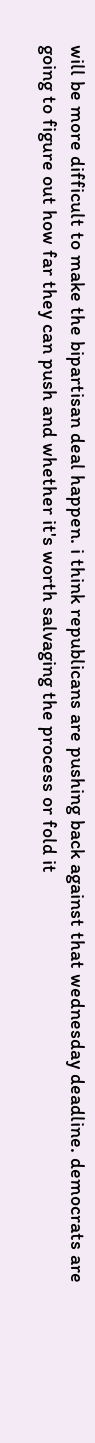will be more difficult to make the bipartisan deal happen. i think republicans are pushing back against that wednesday deadline. democrats are going to figure out how far they can push and whether it's worth salvaging the process or fold it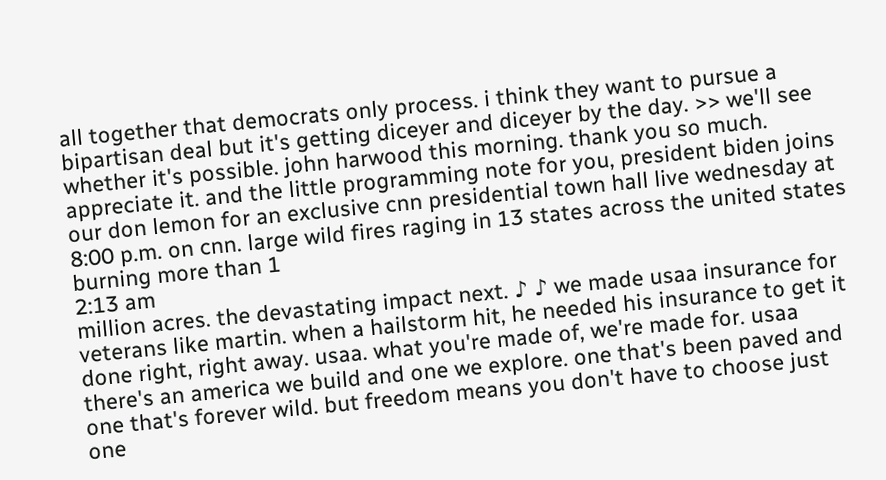all together that democrats only process. i think they want to pursue a bipartisan deal but it's getting diceyer and diceyer by the day. >> we'll see whether it's possible. john harwood this morning. thank you so much. appreciate it. and the little programming note for you, president biden joins our don lemon for an exclusive cnn presidential town hall live wednesday at 8:00 p.m. on cnn. large wild fires raging in 13 states across the united states burning more than 1
2:13 am
million acres. the devastating impact next. ♪ ♪ we made usaa insurance for veterans like martin. when a hailstorm hit, he needed his insurance to get it done right, right away. usaa. what you're made of, we're made for. usaa there's an america we build and one we explore. one that's been paved and one that's forever wild. but freedom means you don't have to choose just one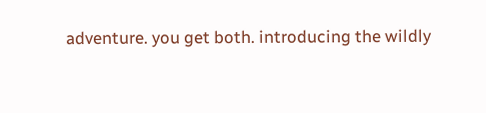adventure. you get both. introducing the wildly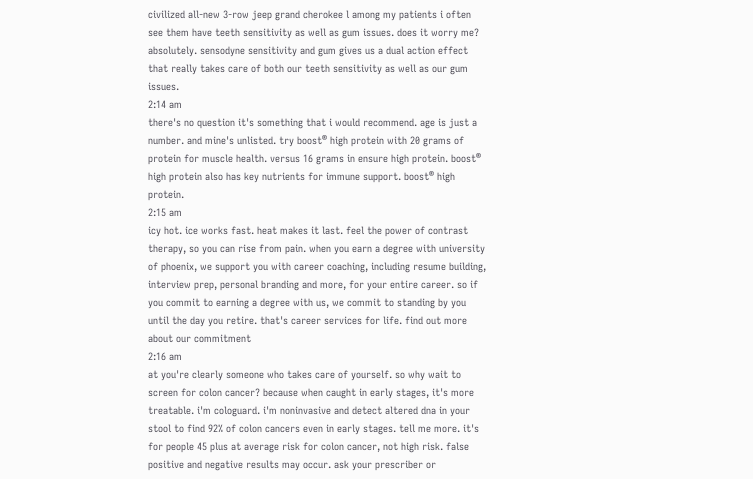civilized all-new 3-row jeep grand cherokee l among my patients i often see them have teeth sensitivity as well as gum issues. does it worry me? absolutely. sensodyne sensitivity and gum gives us a dual action effect that really takes care of both our teeth sensitivity as well as our gum issues.
2:14 am
there's no question it's something that i would recommend. age is just a number. and mine's unlisted. try boost® high protein with 20 grams of protein for muscle health. versus 16 grams in ensure high protein. boost® high protein also has key nutrients for immune support. boost® high protein.
2:15 am
icy hot. ice works fast. heat makes it last. feel the power of contrast therapy, so you can rise from pain. when you earn a degree with university of phoenix, we support you with career coaching, including resume building, interview prep, personal branding and more, for your entire career. so if you commit to earning a degree with us, we commit to standing by you until the day you retire. that's career services for life. find out more about our commitment
2:16 am
at you're clearly someone who takes care of yourself. so why wait to screen for colon cancer? because when caught in early stages, it's more treatable. i'm cologuard. i'm noninvasive and detect altered dna in your stool to find 92% of colon cancers even in early stages. tell me more. it's for people 45 plus at average risk for colon cancer, not high risk. false positive and negative results may occur. ask your prescriber or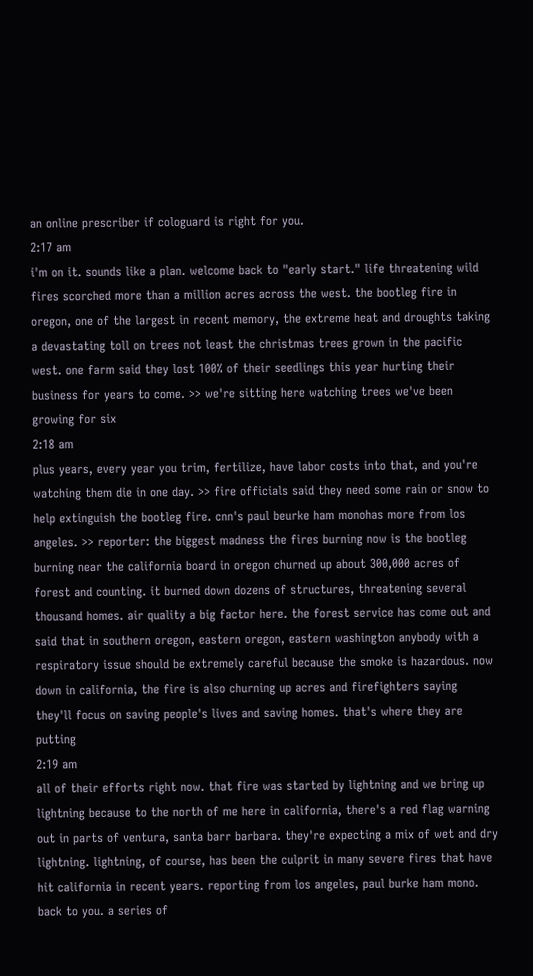an online prescriber if cologuard is right for you.
2:17 am
i'm on it. sounds like a plan. welcome back to "early start." life threatening wild fires scorched more than a million acres across the west. the bootleg fire in oregon, one of the largest in recent memory, the extreme heat and droughts taking a devastating toll on trees not least the christmas trees grown in the pacific west. one farm said they lost 100% of their seedlings this year hurting their business for years to come. >> we're sitting here watching trees we've been growing for six
2:18 am
plus years, every year you trim, fertilize, have labor costs into that, and you're watching them die in one day. >> fire officials said they need some rain or snow to help extinguish the bootleg fire. cnn's paul beurke ham monohas more from los angeles. >> reporter: the biggest madness the fires burning now is the bootleg burning near the california board in oregon churned up about 300,000 acres of forest and counting. it burned down dozens of structures, threatening several thousand homes. air quality a big factor here. the forest service has come out and said that in southern oregon, eastern oregon, eastern washington anybody with a respiratory issue should be extremely careful because the smoke is hazardous. now down in california, the fire is also churning up acres and firefighters saying they'll focus on saving people's lives and saving homes. that's where they are putting
2:19 am
all of their efforts right now. that fire was started by lightning and we bring up lightning because to the north of me here in california, there's a red flag warning out in parts of ventura, santa barr barbara. they're expecting a mix of wet and dry lightning. lightning, of course, has been the culprit in many severe fires that have hit california in recent years. reporting from los angeles, paul burke ham mono. back to you. a series of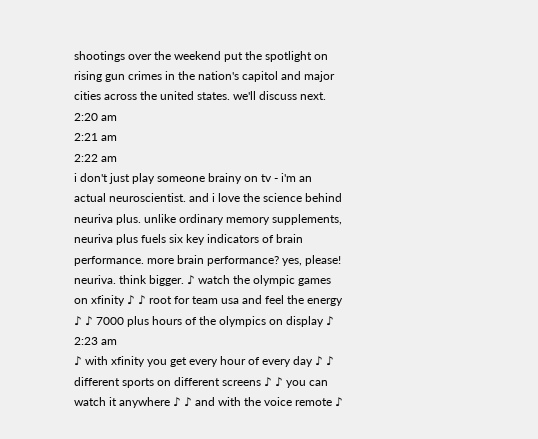shootings over the weekend put the spotlight on rising gun crimes in the nation's capitol and major cities across the united states. we'll discuss next.
2:20 am
2:21 am
2:22 am
i don't just play someone brainy on tv - i'm an actual neuroscientist. and i love the science behind neuriva plus. unlike ordinary memory supplements, neuriva plus fuels six key indicators of brain performance. more brain performance? yes, please! neuriva. think bigger. ♪ watch the olympic games on xfinity ♪ ♪ root for team usa and feel the energy ♪ ♪ 7000 plus hours of the olympics on display ♪
2:23 am
♪ with xfinity you get every hour of every day ♪ ♪ different sports on different screens ♪ ♪ you can watch it anywhere ♪ ♪ and with the voice remote ♪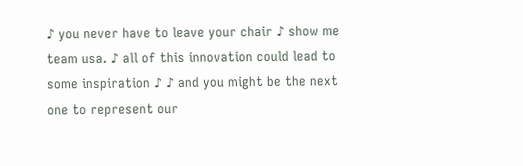♪ you never have to leave your chair ♪ show me team usa. ♪ all of this innovation could lead to some inspiration ♪ ♪ and you might be the next one to represent our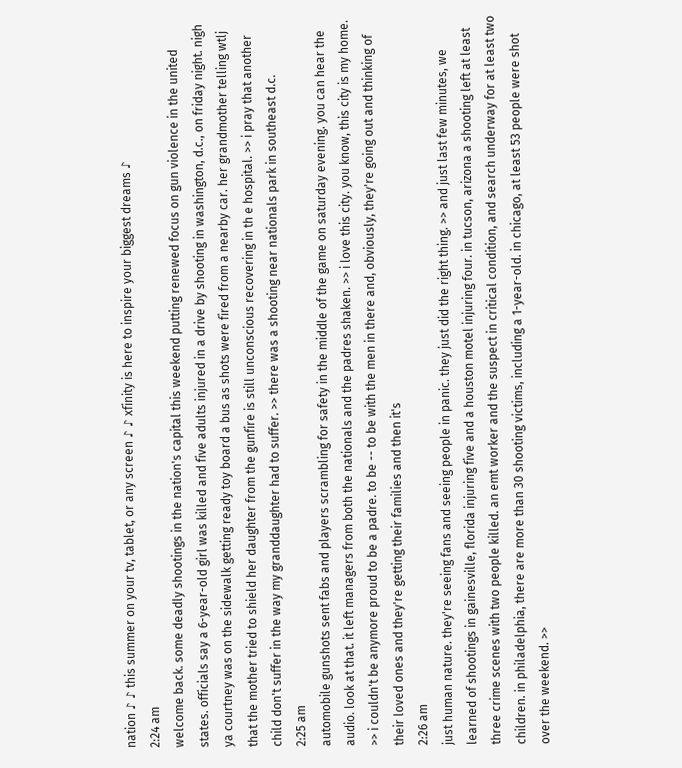nation ♪ ♪ this summer on your tv, tablet, or any screen ♪ ♪ xfinity is here to inspire your biggest dreams ♪
2:24 am
welcome back. some deadly shootings in the nation's capital this weekend putting renewed focus on gun violence in the united states. officials say a 6-year-old girl was killed and five adults injured in a drive by shooting in washington, d.c., on friday night. nigh ya courtney was on the sidewalk getting ready toy board a bus as shots were fired from a nearby car. her grandmother telling wtlj that the mother tried to shield her daughter from the gunfire is still unconscious recovering in th e hospital. >> i pray that another child don't suffer in the way my granddaughter had to suffer. >> there was a shooting near nationals park in southeast d.c.
2:25 am
automobile gunshots sent fabs and players scrambling for safety in the middle of the game on saturday evening. you can hear the audio. look at that. it left managers from both the nationals and the padres shaken. >> i love this city. you know, this city is my home. >> i couldn't be anymore proud to be a padre. to be -- to be with the men in there and, obviously, they're going out and thinking of their loved ones and they're getting their families and then it's
2:26 am
just human nature. they're seeing fans and seeing people in panic. they just did the right thing. >> and just last few minutes, we learned of shootings in gainesville, florida injuring five and a houston motel injuring four. in tucson, arizona a shooting left at least three crime scenes with two people killed. an emt worker and the suspect in critical condition, and search underway for at least two children. in philadelphia, there are more than 30 shooting victims, including a 1-year-old. in chicago, at least 53 people were shot over the weekend. >>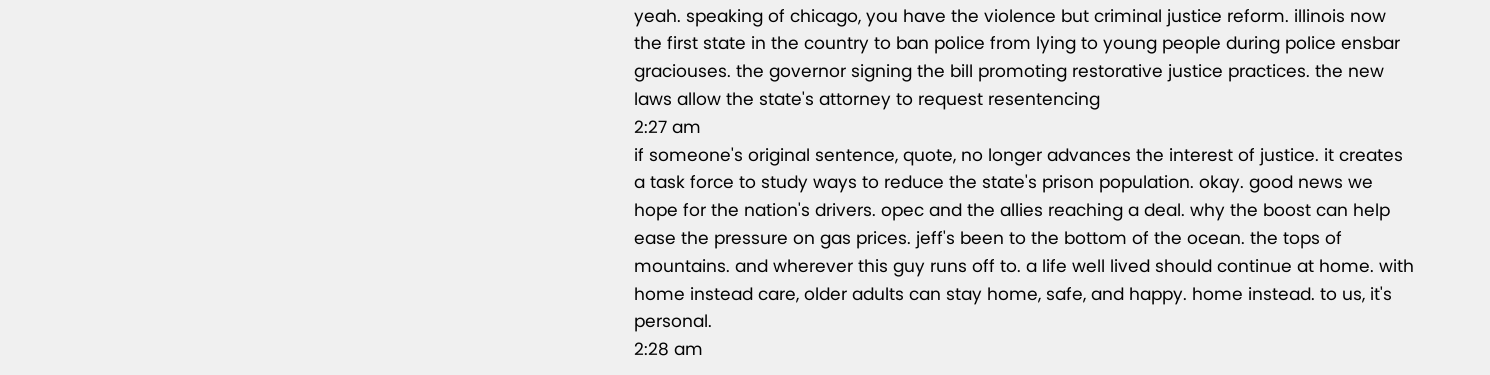yeah. speaking of chicago, you have the violence but criminal justice reform. illinois now the first state in the country to ban police from lying to young people during police ensbar graciouses. the governor signing the bill promoting restorative justice practices. the new laws allow the state's attorney to request resentencing
2:27 am
if someone's original sentence, quote, no longer advances the interest of justice. it creates a task force to study ways to reduce the state's prison population. okay. good news we hope for the nation's drivers. opec and the allies reaching a deal. why the boost can help ease the pressure on gas prices. jeff's been to the bottom of the ocean. the tops of mountains. and wherever this guy runs off to. a life well lived should continue at home. with home instead care, older adults can stay home, safe, and happy. home instead. to us, it's personal.
2:28 am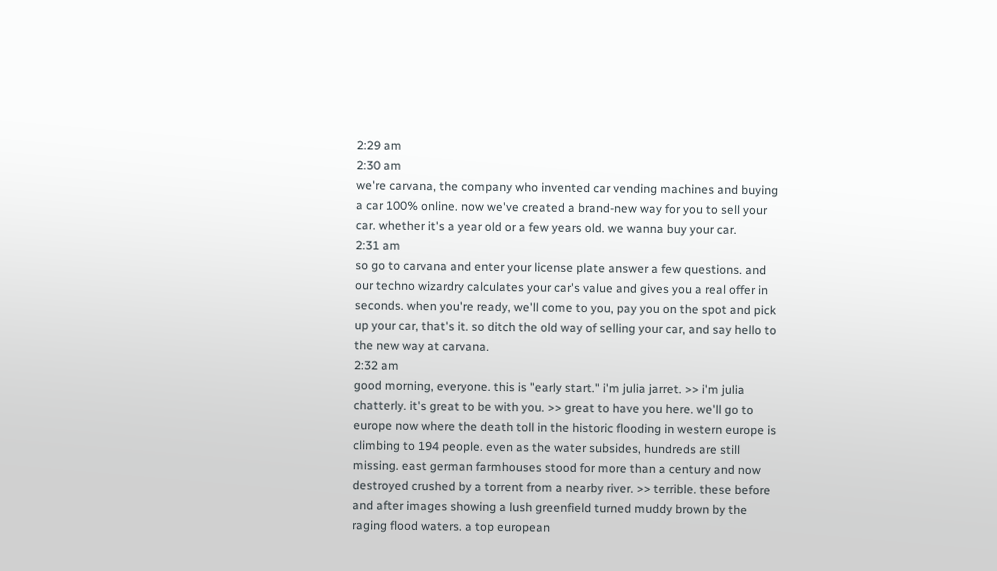2:29 am
2:30 am
we're carvana, the company who invented car vending machines and buying a car 100% online. now we've created a brand-new way for you to sell your car. whether it's a year old or a few years old. we wanna buy your car.
2:31 am
so go to carvana and enter your license plate answer a few questions. and our techno wizardry calculates your car's value and gives you a real offer in seconds. when you're ready, we'll come to you, pay you on the spot and pick up your car, that's it. so ditch the old way of selling your car, and say hello to the new way at carvana.
2:32 am
good morning, everyone. this is "early start." i'm julia jarret. >> i'm julia chatterly. it's great to be with you. >> great to have you here. we'll go to europe now where the death toll in the historic flooding in western europe is climbing to 194 people. even as the water subsides, hundreds are still missing. east german farmhouses stood for more than a century and now destroyed crushed by a torrent from a nearby river. >> terrible. these before and after images showing a lush greenfield turned muddy brown by the raging flood waters. a top european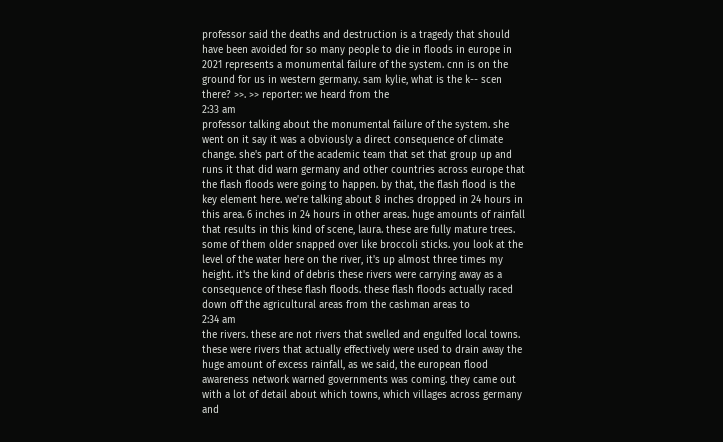professor said the deaths and destruction is a tragedy that should have been avoided for so many people to die in floods in europe in 2021 represents a monumental failure of the system. cnn is on the ground for us in western germany. sam kylie, what is the k-- scen there? >>. >> reporter: we heard from the
2:33 am
professor talking about the monumental failure of the system. she went on it say it was a obviously a direct consequence of climate change. she's part of the academic team that set that group up and runs it that did warn germany and other countries across europe that the flash floods were going to happen. by that, the flash flood is the key element here. we're talking about 8 inches dropped in 24 hours in this area. 6 inches in 24 hours in other areas. huge amounts of rainfall that results in this kind of scene, laura. these are fully mature trees. some of them older snapped over like broccoli sticks. you look at the level of the water here on the river, it's up almost three times my height. it's the kind of debris these rivers were carrying away as a consequence of these flash floods. these flash floods actually raced down off the agricultural areas from the cashman areas to
2:34 am
the rivers. these are not rivers that swelled and engulfed local towns. these were rivers that actually effectively were used to drain away the huge amount of excess rainfall, as we said, the european flood awareness network warned governments was coming. they came out with a lot of detail about which towns, which villages across germany and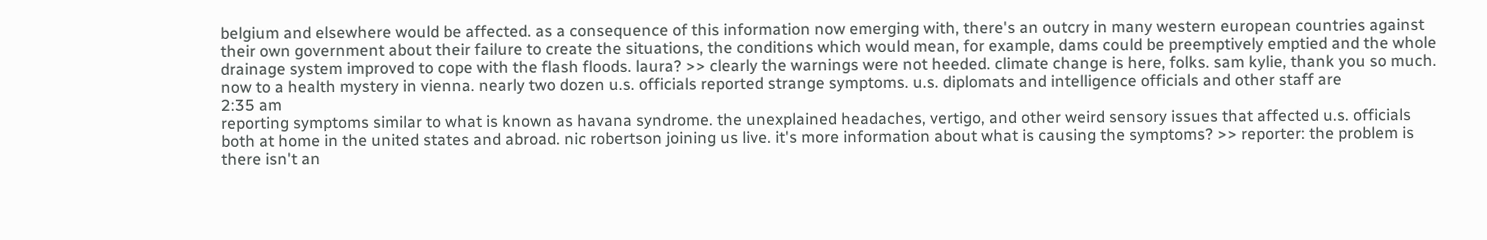belgium and elsewhere would be affected. as a consequence of this information now emerging with, there's an outcry in many western european countries against their own government about their failure to create the situations, the conditions which would mean, for example, dams could be preemptively emptied and the whole drainage system improved to cope with the flash floods. laura? >> clearly the warnings were not heeded. climate change is here, folks. sam kylie, thank you so much. now to a health mystery in vienna. nearly two dozen u.s. officials reported strange symptoms. u.s. diplomats and intelligence officials and other staff are
2:35 am
reporting symptoms similar to what is known as havana syndrome. the unexplained headaches, vertigo, and other weird sensory issues that affected u.s. officials both at home in the united states and abroad. nic robertson joining us live. it's more information about what is causing the symptoms? >> reporter: the problem is there isn't an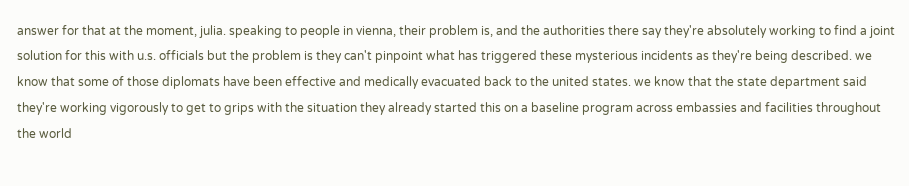answer for that at the moment, julia. speaking to people in vienna, their problem is, and the authorities there say they're absolutely working to find a joint solution for this with u.s. officials but the problem is they can't pinpoint what has triggered these mysterious incidents as they're being described. we know that some of those diplomats have been effective and medically evacuated back to the united states. we know that the state department said they're working vigorously to get to grips with the situation they already started this on a baseline program across embassies and facilities throughout the world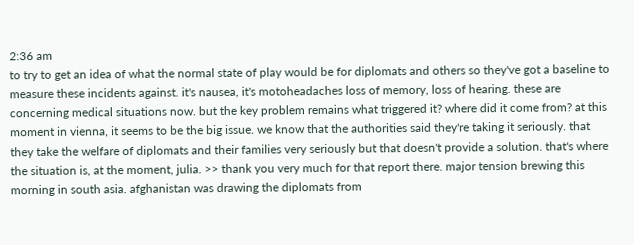2:36 am
to try to get an idea of what the normal state of play would be for diplomats and others so they've got a baseline to measure these incidents against. it's nausea, it's motoheadaches loss of memory, loss of hearing. these are concerning medical situations now. but the key problem remains what triggered it? where did it come from? at this moment in vienna, it seems to be the big issue. we know that the authorities said they're taking it seriously. that they take the welfare of diplomats and their families very seriously but that doesn't provide a solution. that's where the situation is, at the moment, julia. >> thank you very much for that report there. major tension brewing this morning in south asia. afghanistan was drawing the diplomats from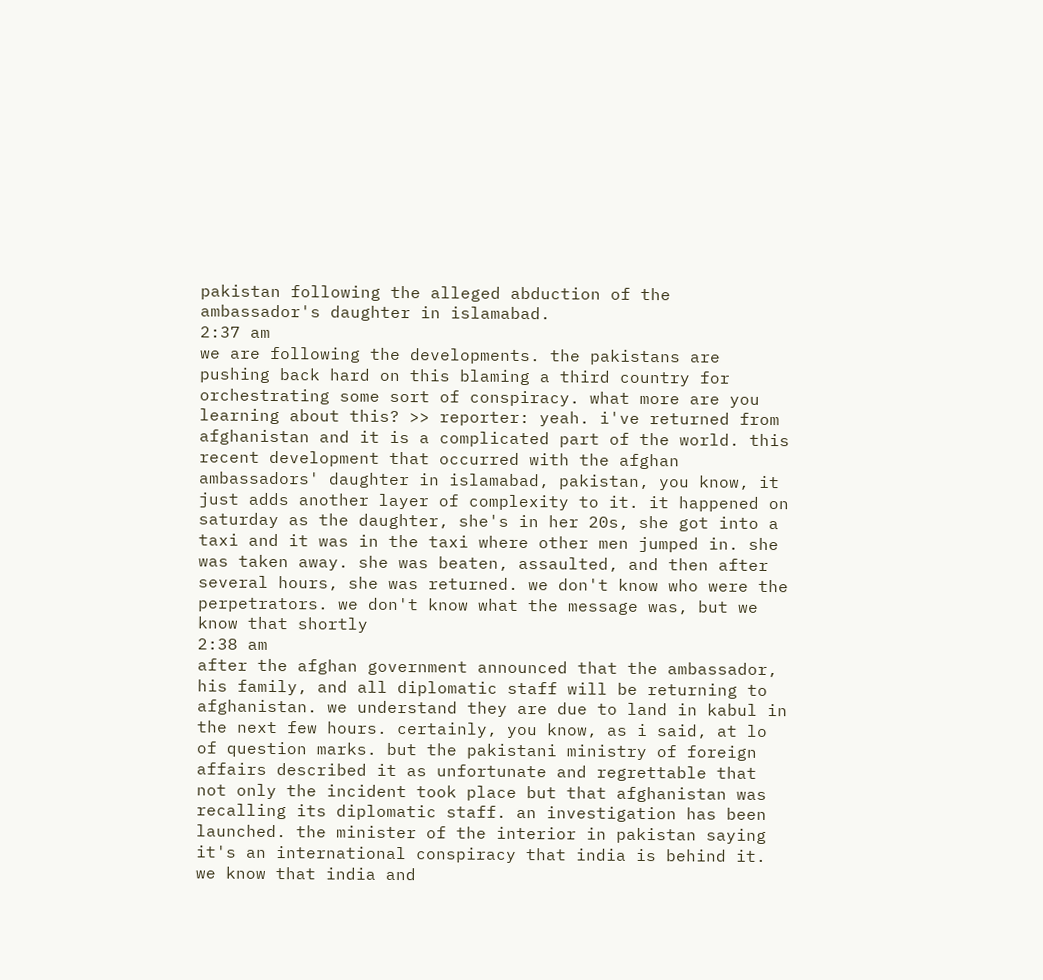pakistan following the alleged abduction of the ambassador's daughter in islamabad.
2:37 am
we are following the developments. the pakistans are pushing back hard on this blaming a third country for orchestrating some sort of conspiracy. what more are you learning about this? >> reporter: yeah. i've returned from afghanistan and it is a complicated part of the world. this recent development that occurred with the afghan ambassadors' daughter in islamabad, pakistan, you know, it just adds another layer of complexity to it. it happened on saturday as the daughter, she's in her 20s, she got into a taxi and it was in the taxi where other men jumped in. she was taken away. she was beaten, assaulted, and then after several hours, she was returned. we don't know who were the perpetrators. we don't know what the message was, but we know that shortly
2:38 am
after the afghan government announced that the ambassador, his family, and all diplomatic staff will be returning to afghanistan. we understand they are due to land in kabul in the next few hours. certainly, you know, as i said, at lo of question marks. but the pakistani ministry of foreign affairs described it as unfortunate and regrettable that not only the incident took place but that afghanistan was recalling its diplomatic staff. an investigation has been launched. the minister of the interior in pakistan saying it's an international conspiracy that india is behind it. we know that india and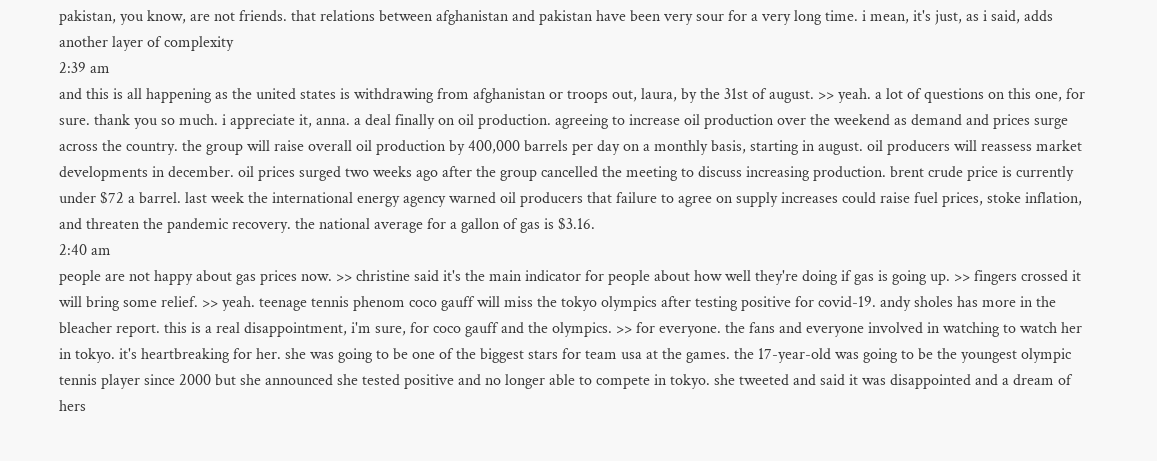pakistan, you know, are not friends. that relations between afghanistan and pakistan have been very sour for a very long time. i mean, it's just, as i said, adds another layer of complexity
2:39 am
and this is all happening as the united states is withdrawing from afghanistan or troops out, laura, by the 31st of august. >> yeah. a lot of questions on this one, for sure. thank you so much. i appreciate it, anna. a deal finally on oil production. agreeing to increase oil production over the weekend as demand and prices surge across the country. the group will raise overall oil production by 400,000 barrels per day on a monthly basis, starting in august. oil producers will reassess market developments in december. oil prices surged two weeks ago after the group cancelled the meeting to discuss increasing production. brent crude price is currently under $72 a barrel. last week the international energy agency warned oil producers that failure to agree on supply increases could raise fuel prices, stoke inflation, and threaten the pandemic recovery. the national average for a gallon of gas is $3.16.
2:40 am
people are not happy about gas prices now. >> christine said it's the main indicator for people about how well they're doing if gas is going up. >> fingers crossed it will bring some relief. >> yeah. teenage tennis phenom coco gauff will miss the tokyo olympics after testing positive for covid-19. andy sholes has more in the bleacher report. this is a real disappointment, i'm sure, for coco gauff and the olympics. >> for everyone. the fans and everyone involved in watching to watch her in tokyo. it's heartbreaking for her. she was going to be one of the biggest stars for team usa at the games. the 17-year-old was going to be the youngest olympic tennis player since 2000 but she announced she tested positive and no longer able to compete in tokyo. she tweeted and said it was disappointed and a dream of hers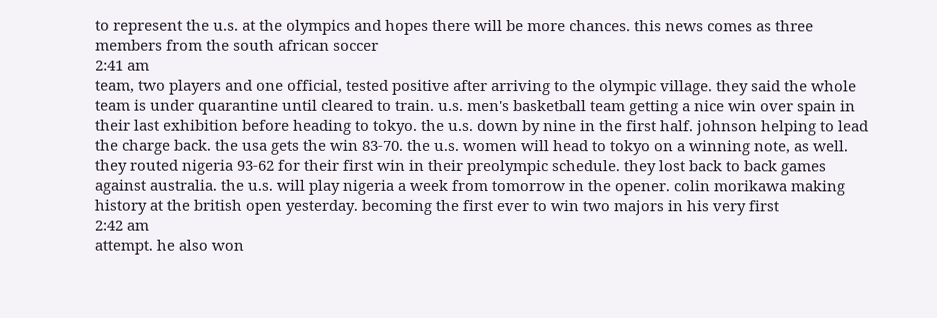to represent the u.s. at the olympics and hopes there will be more chances. this news comes as three members from the south african soccer
2:41 am
team, two players and one official, tested positive after arriving to the olympic village. they said the whole team is under quarantine until cleared to train. u.s. men's basketball team getting a nice win over spain in their last exhibition before heading to tokyo. the u.s. down by nine in the first half. johnson helping to lead the charge back. the usa gets the win 83-70. the u.s. women will head to tokyo on a winning note, as well. they routed nigeria 93-62 for their first win in their preolympic schedule. they lost back to back games against australia. the u.s. will play nigeria a week from tomorrow in the opener. colin morikawa making history at the british open yesterday. becoming the first ever to win two majors in his very first
2:42 am
attempt. he also won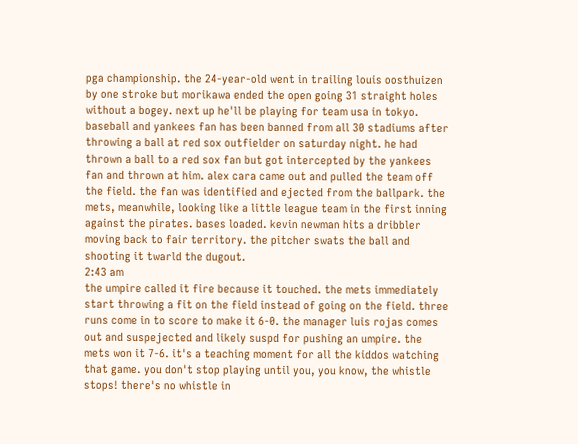pga championship. the 24-year-old went in trailing louis oosthuizen by one stroke but morikawa ended the open going 31 straight holes without a bogey. next up he'll be playing for team usa in tokyo. baseball and yankees fan has been banned from all 30 stadiums after throwing a ball at red sox outfielder on saturday night. he had thrown a ball to a red sox fan but got intercepted by the yankees fan and thrown at him. alex cara came out and pulled the team off the field. the fan was identified and ejected from the ballpark. the mets, meanwhile, looking like a little league team in the first inning against the pirates. bases loaded. kevin newman hits a dribbler moving back to fair territory. the pitcher swats the ball and shooting it twarld the dugout.
2:43 am
the umpire called it fire because it touched. the mets immediately start throwing a fit on the field instead of going on the field. three runs come in to score to make it 6-0. the manager luis rojas comes out and suspejected and likely suspd for pushing an umpire. the mets won it 7-6. it's a teaching moment for all the kiddos watching that game. you don't stop playing until you, you know, the whistle stops! there's no whistle in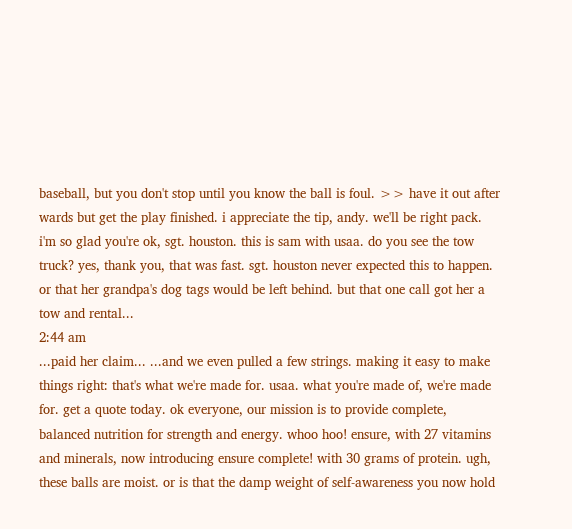baseball, but you don't stop until you know the ball is foul. >> have it out after wards but get the play finished. i appreciate the tip, andy. we'll be right pack. i'm so glad you're ok, sgt. houston. this is sam with usaa. do you see the tow truck? yes, thank you, that was fast. sgt. houston never expected this to happen. or that her grandpa's dog tags would be left behind. but that one call got her a tow and rental...
2:44 am
...paid her claim... ...and we even pulled a few strings. making it easy to make things right: that's what we're made for. usaa. what you're made of, we're made for. get a quote today. ok everyone, our mission is to provide complete, balanced nutrition for strength and energy. whoo hoo! ensure, with 27 vitamins and minerals, now introducing ensure complete! with 30 grams of protein. ugh, these balls are moist. or is that the damp weight of self-awareness you now hold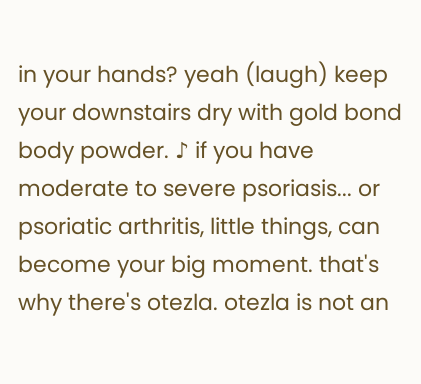in your hands? yeah (laugh) keep your downstairs dry with gold bond body powder. ♪ if you have moderate to severe psoriasis... or psoriatic arthritis, little things, can become your big moment. that's why there's otezla. otezla is not an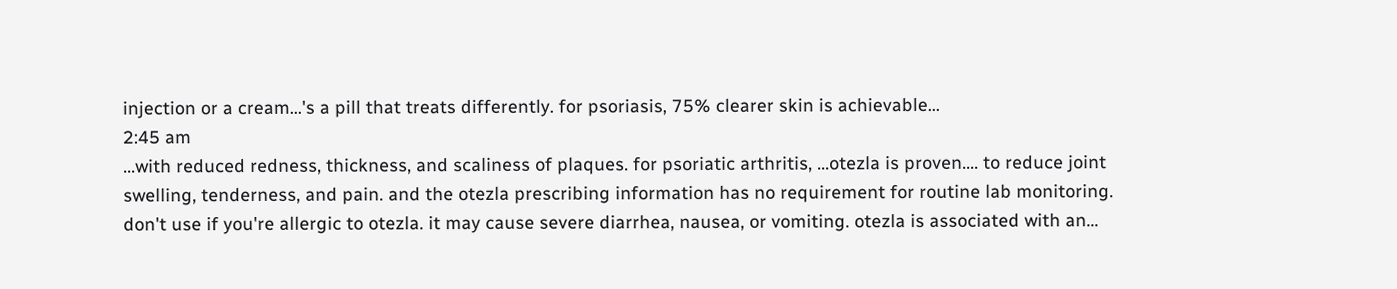injection or a cream...'s a pill that treats differently. for psoriasis, 75% clearer skin is achievable...
2:45 am
...with reduced redness, thickness, and scaliness of plaques. for psoriatic arthritis, ...otezla is proven.... to reduce joint swelling, tenderness, and pain. and the otezla prescribing information has no requirement for routine lab monitoring. don't use if you're allergic to otezla. it may cause severe diarrhea, nausea, or vomiting. otezla is associated with an...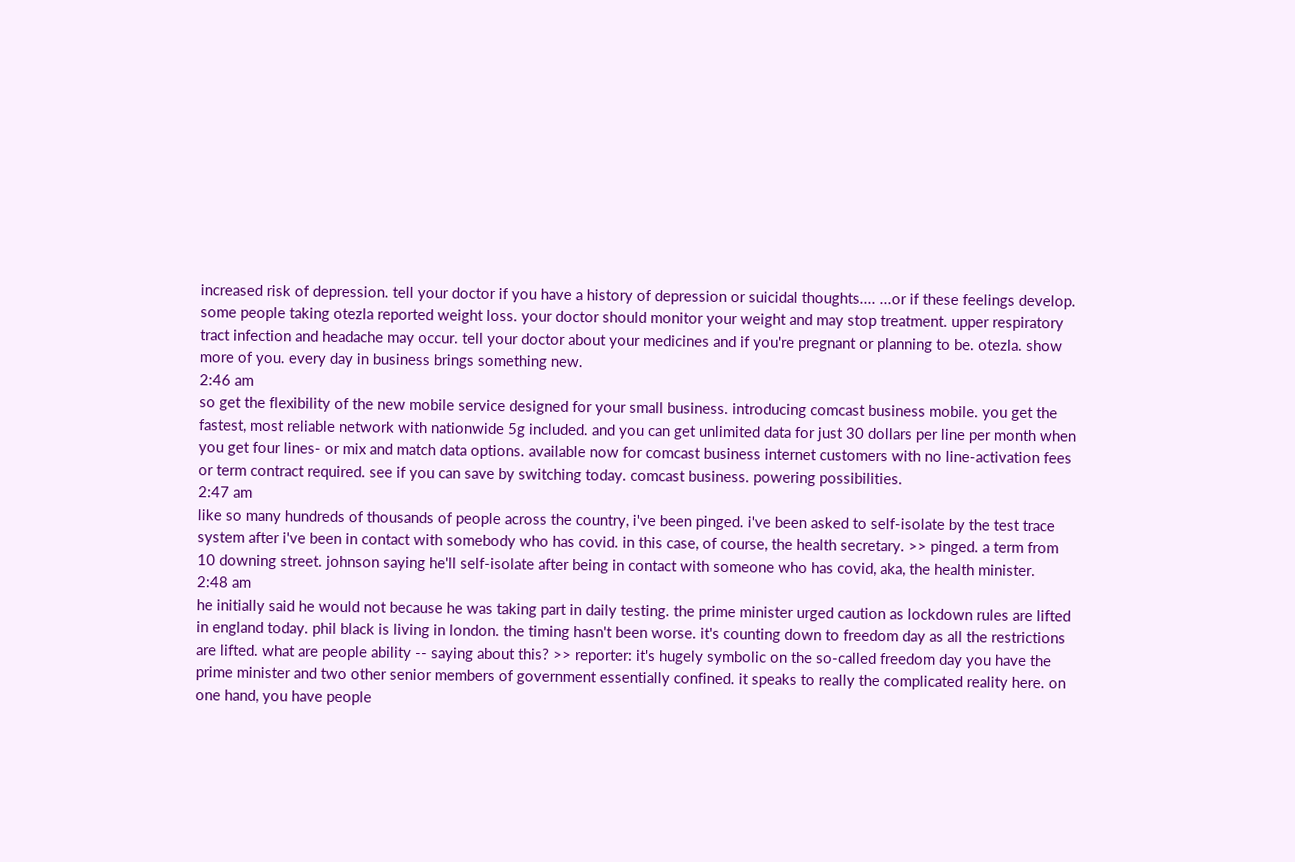increased risk of depression. tell your doctor if you have a history of depression or suicidal thoughts.... ...or if these feelings develop. some people taking otezla reported weight loss. your doctor should monitor your weight and may stop treatment. upper respiratory tract infection and headache may occur. tell your doctor about your medicines and if you're pregnant or planning to be. otezla. show more of you. every day in business brings something new.
2:46 am
so get the flexibility of the new mobile service designed for your small business. introducing comcast business mobile. you get the fastest, most reliable network with nationwide 5g included. and you can get unlimited data for just 30 dollars per line per month when you get four lines- or mix and match data options. available now for comcast business internet customers with no line-activation fees or term contract required. see if you can save by switching today. comcast business. powering possibilities.
2:47 am
like so many hundreds of thousands of people across the country, i've been pinged. i've been asked to self-isolate by the test trace system after i've been in contact with somebody who has covid. in this case, of course, the health secretary. >> pinged. a term from 10 downing street. johnson saying he'll self-isolate after being in contact with someone who has covid, aka, the health minister.
2:48 am
he initially said he would not because he was taking part in daily testing. the prime minister urged caution as lockdown rules are lifted in england today. phil black is living in london. the timing hasn't been worse. it's counting down to freedom day as all the restrictions are lifted. what are people ability -- saying about this? >> reporter: it's hugely symbolic on the so-called freedom day you have the prime minister and two other senior members of government essentially confined. it speaks to really the complicated reality here. on one hand, you have people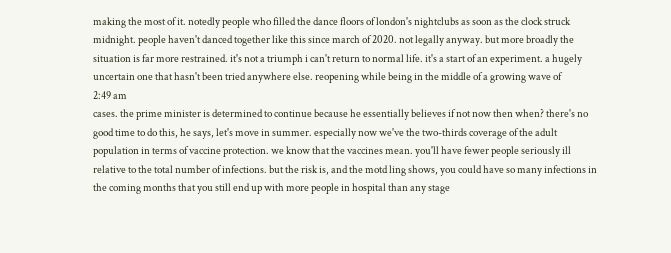making the most of it. notedly people who filled the dance floors of london's nightclubs as soon as the clock struck midnight. people haven't danced together like this since march of 2020. not legally anyway. but more broadly the situation is far more restrained. it's not a triumph i can't return to normal life. it's a start of an experiment. a hugely uncertain one that hasn't been tried anywhere else. reopening while being in the middle of a growing wave of
2:49 am
cases. the prime minister is determined to continue because he essentially believes if not now then when? there's no good time to do this, he says, let's move in summer. especially now we've the two-thirds coverage of the adult population in terms of vaccine protection. we know that the vaccines mean. you'll have fewer people seriously ill relative to the total number of infections. but the risk is, and the motd ling shows, you could have so many infections in the coming months that you still end up with more people in hospital than any stage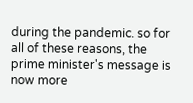during the pandemic. so for all of these reasons, the prime minister's message is now more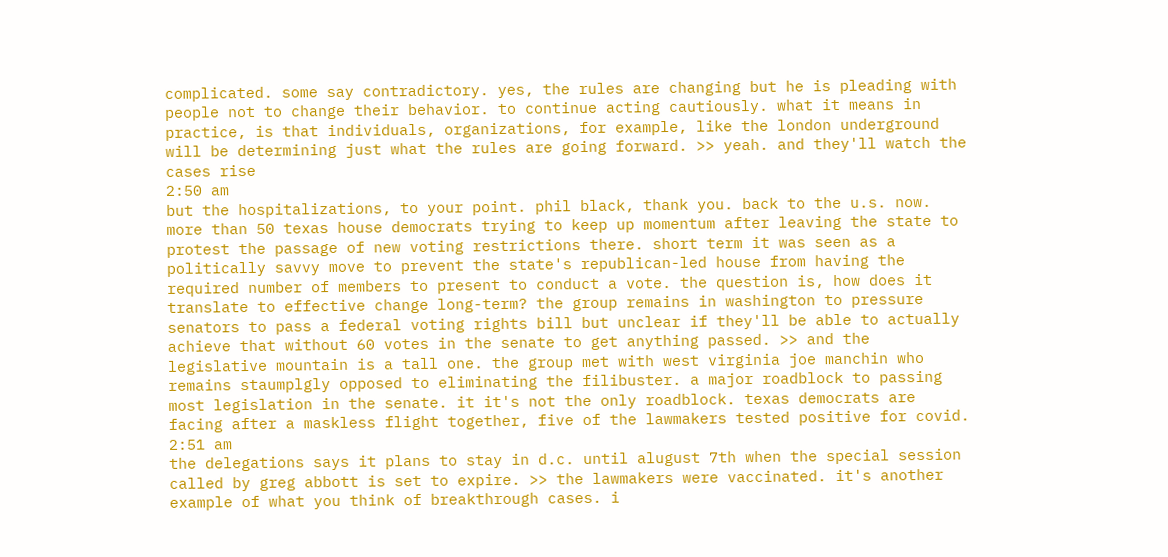complicated. some say contradictory. yes, the rules are changing but he is pleading with people not to change their behavior. to continue acting cautiously. what it means in practice, is that individuals, organizations, for example, like the london underground will be determining just what the rules are going forward. >> yeah. and they'll watch the cases rise
2:50 am
but the hospitalizations, to your point. phil black, thank you. back to the u.s. now. more than 50 texas house democrats trying to keep up momentum after leaving the state to protest the passage of new voting restrictions there. short term it was seen as a politically savvy move to prevent the state's republican-led house from having the required number of members to present to conduct a vote. the question is, how does it translate to effective change long-term? the group remains in washington to pressure senators to pass a federal voting rights bill but unclear if they'll be able to actually achieve that without 60 votes in the senate to get anything passed. >> and the legislative mountain is a tall one. the group met with west virginia joe manchin who remains staumplgly opposed to eliminating the filibuster. a major roadblock to passing most legislation in the senate. it it's not the only roadblock. texas democrats are facing after a maskless flight together, five of the lawmakers tested positive for covid.
2:51 am
the delegations says it plans to stay in d.c. until alugust 7th when the special session called by greg abbott is set to expire. >> the lawmakers were vaccinated. it's another example of what you think of breakthrough cases. i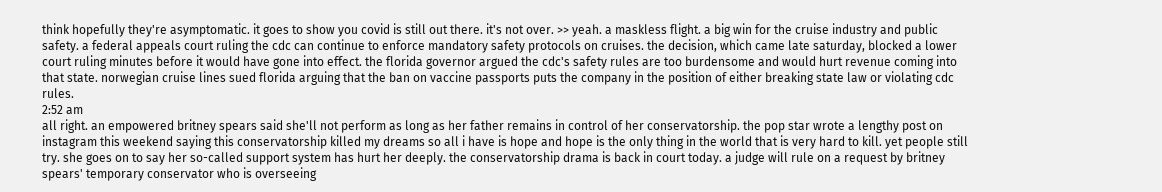think hopefully they're asymptomatic. it goes to show you covid is still out there. it's not over. >> yeah. a maskless flight. a big win for the cruise industry and public safety. a federal appeals court ruling the cdc can continue to enforce mandatory safety protocols on cruises. the decision, which came late saturday, blocked a lower court ruling minutes before it would have gone into effect. the florida governor argued the cdc's safety rules are too burdensome and would hurt revenue coming into that state. norwegian cruise lines sued florida arguing that the ban on vaccine passports puts the company in the position of either breaking state law or violating cdc rules.
2:52 am
all right. an empowered britney spears said she'll not perform as long as her father remains in control of her conservatorship. the pop star wrote a lengthy post on instagram this weekend saying this conservatorship killed my dreams so all i have is hope and hope is the only thing in the world that is very hard to kill. yet people still try. she goes on to say her so-called support system has hurt her deeply. the conservatorship drama is back in court today. a judge will rule on a request by britney spears' temporary conservator who is overseeing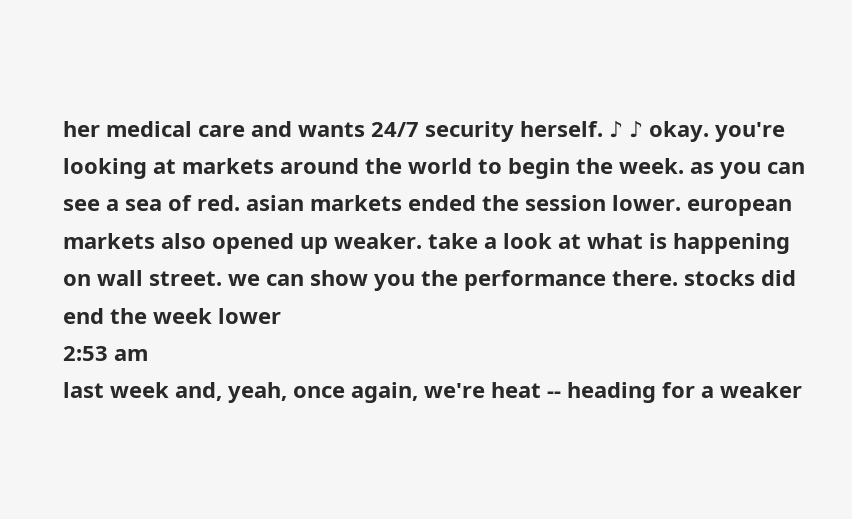her medical care and wants 24/7 security herself. ♪ ♪ okay. you're looking at markets around the world to begin the week. as you can see a sea of red. asian markets ended the session lower. european markets also opened up weaker. take a look at what is happening on wall street. we can show you the performance there. stocks did end the week lower
2:53 am
last week and, yeah, once again, we're heat -- heading for a weaker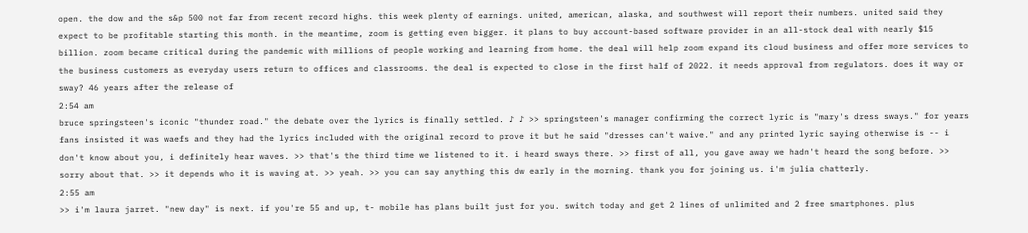open. the dow and the s&p 500 not far from recent record highs. this week plenty of earnings. united, american, alaska, and southwest will report their numbers. united said they expect to be profitable starting this month. in the meantime, zoom is getting even bigger. it plans to buy account-based software provider in an all-stock deal with nearly $15 billion. zoom became critical during the pandemic with millions of people working and learning from home. the deal will help zoom expand its cloud business and offer more services to the business customers as everyday users return to offices and classrooms. the deal is expected to close in the first half of 2022. it needs approval from regulators. does it way or sway? 46 years after the release of
2:54 am
bruce springsteen's iconic "thunder road." the debate over the lyrics is finally settled. ♪ ♪ >> springsteen's manager confirming the correct lyric is "mary's dress sways." for years fans insisted it was waefs and they had the lyrics included with the original record to prove it but he said "dresses can't waive." and any printed lyric saying otherwise is -- i don't know about you, i definitely hear waves. >> that's the third time we listened to it. i heard sways there. >> first of all, you gave away we hadn't heard the song before. >> sorry about that. >> it depends who it is waving at. >> yeah. >> you can say anything this dw early in the morning. thank you for joining us. i'm julia chatterly.
2:55 am
>> i'm laura jarret. "new day" is next. if you're 55 and up, t- mobile has plans built just for you. switch today and get 2 lines of unlimited and 2 free smartphones. plus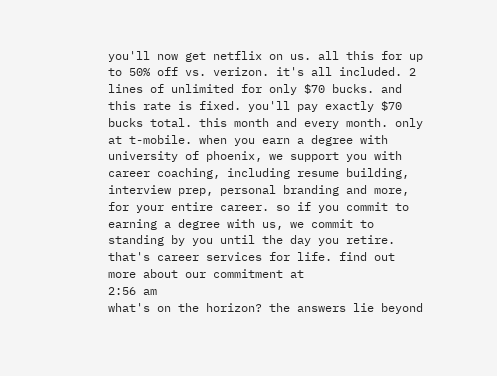you'll now get netflix on us. all this for up to 50% off vs. verizon. it's all included. 2 lines of unlimited for only $70 bucks. and this rate is fixed. you'll pay exactly $70 bucks total. this month and every month. only at t-mobile. when you earn a degree with university of phoenix, we support you with career coaching, including resume building, interview prep, personal branding and more, for your entire career. so if you commit to earning a degree with us, we commit to standing by you until the day you retire. that's career services for life. find out more about our commitment at
2:56 am
what's on the horizon? the answers lie beyond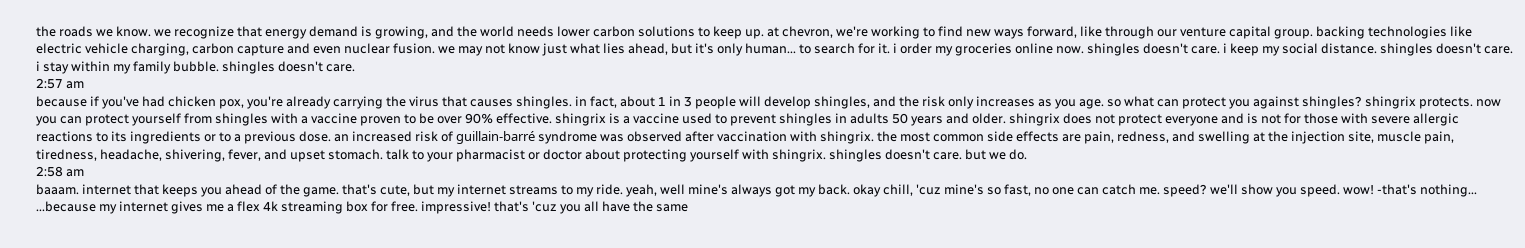the roads we know. we recognize that energy demand is growing, and the world needs lower carbon solutions to keep up. at chevron, we're working to find new ways forward, like through our venture capital group. backing technologies like electric vehicle charging, carbon capture and even nuclear fusion. we may not know just what lies ahead, but it's only human... to search for it. i order my groceries online now. shingles doesn't care. i keep my social distance. shingles doesn't care. i stay within my family bubble. shingles doesn't care.
2:57 am
because if you've had chicken pox, you're already carrying the virus that causes shingles. in fact, about 1 in 3 people will develop shingles, and the risk only increases as you age. so what can protect you against shingles? shingrix protects. now you can protect yourself from shingles with a vaccine proven to be over 90% effective. shingrix is a vaccine used to prevent shingles in adults 50 years and older. shingrix does not protect everyone and is not for those with severe allergic reactions to its ingredients or to a previous dose. an increased risk of guillain-barré syndrome was observed after vaccination with shingrix. the most common side effects are pain, redness, and swelling at the injection site, muscle pain, tiredness, headache, shivering, fever, and upset stomach. talk to your pharmacist or doctor about protecting yourself with shingrix. shingles doesn't care. but we do.
2:58 am
baaam. internet that keeps you ahead of the game. that's cute, but my internet streams to my ride. yeah, well mine's always got my back. okay chill, 'cuz mine's so fast, no one can catch me. speed? we'll show you speed. wow! -that's nothing... ...because my internet gives me a flex 4k streaming box for free. impressive! that's 'cuz you all have the same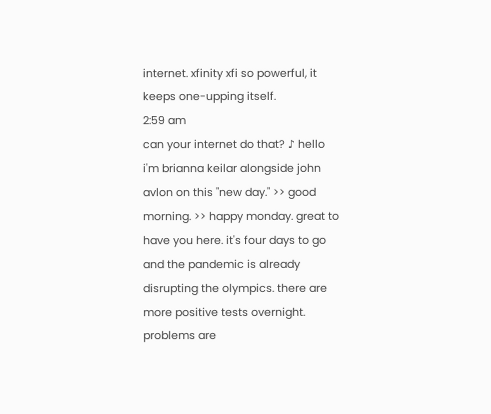internet. xfinity xfi so powerful, it keeps one-upping itself.
2:59 am
can your internet do that? ♪ hello i'm brianna keilar alongside john avlon on this "new day." >> good morning. >> happy monday. great to have you here. it's four days to go and the pandemic is already disrupting the olympics. there are more positive tests overnight. problems are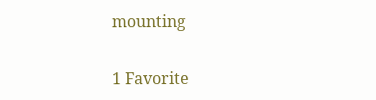mounting


1 Favorite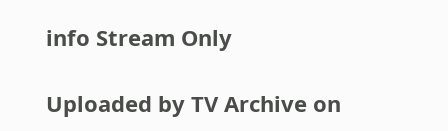info Stream Only

Uploaded by TV Archive on